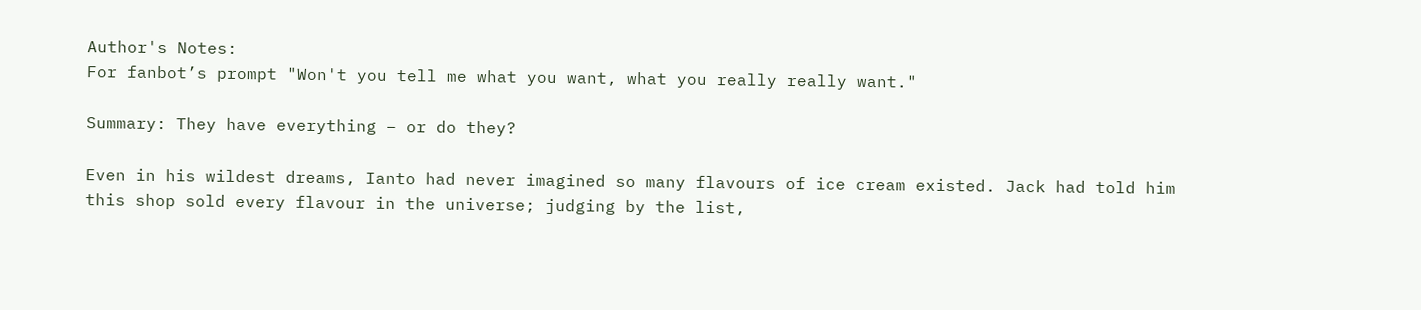Author's Notes:
For fanbot’s prompt "Won't you tell me what you want, what you really really want."

Summary: They have everything – or do they?

Even in his wildest dreams, Ianto had never imagined so many flavours of ice cream existed. Jack had told him this shop sold every flavour in the universe; judging by the list,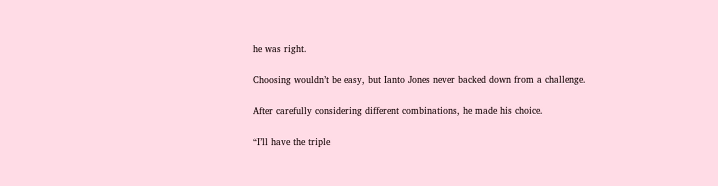he was right.

Choosing wouldn’t be easy, but Ianto Jones never backed down from a challenge.

After carefully considering different combinations, he made his choice.

“I’ll have the triple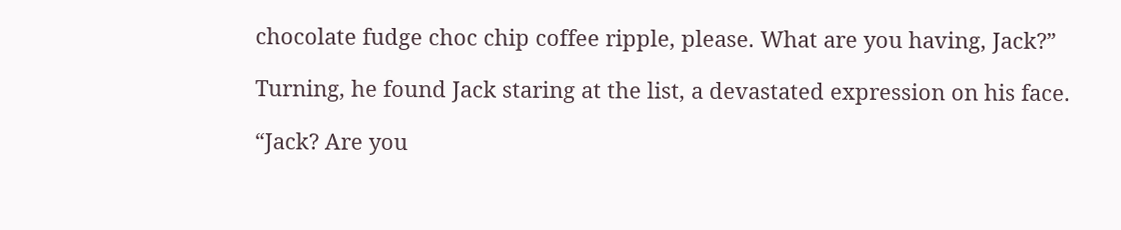chocolate fudge choc chip coffee ripple, please. What are you having, Jack?”

Turning, he found Jack staring at the list, a devastated expression on his face.

“Jack? Are you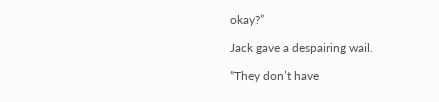okay?”

Jack gave a despairing wail.

“They don’t have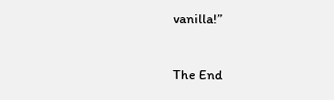vanilla!”

The End